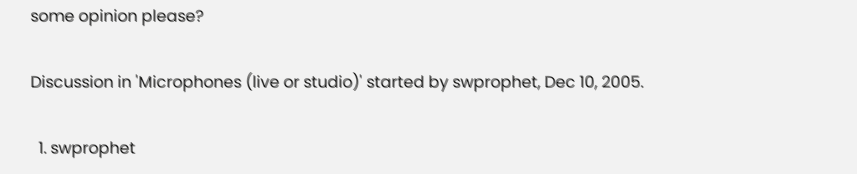some opinion please?

Discussion in 'Microphones (live or studio)' started by swprophet, Dec 10, 2005.

  1. swprophet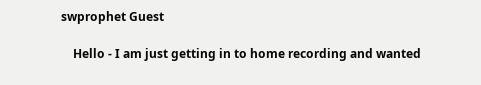swprophet Guest

    Hello - I am just getting in to home recording and wanted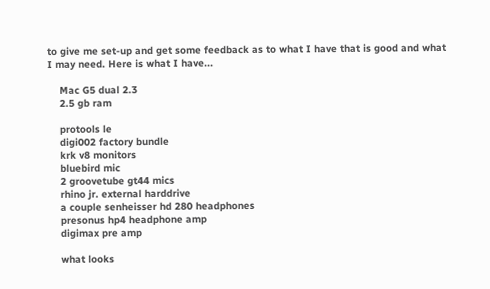to give me set-up and get some feedback as to what I have that is good and what I may need. Here is what I have...

    Mac G5 dual 2.3
    2.5 gb ram

    protools le
    digi002 factory bundle
    krk v8 monitors
    bluebird mic
    2 groovetube gt44 mics
    rhino jr. external harddrive
    a couple senheisser hd 280 headphones
    presonus hp4 headphone amp
    digimax pre amp

    what looks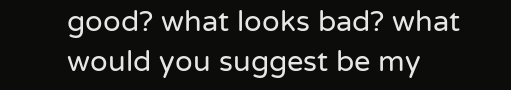good? what looks bad? what would you suggest be my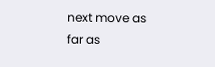next move as far as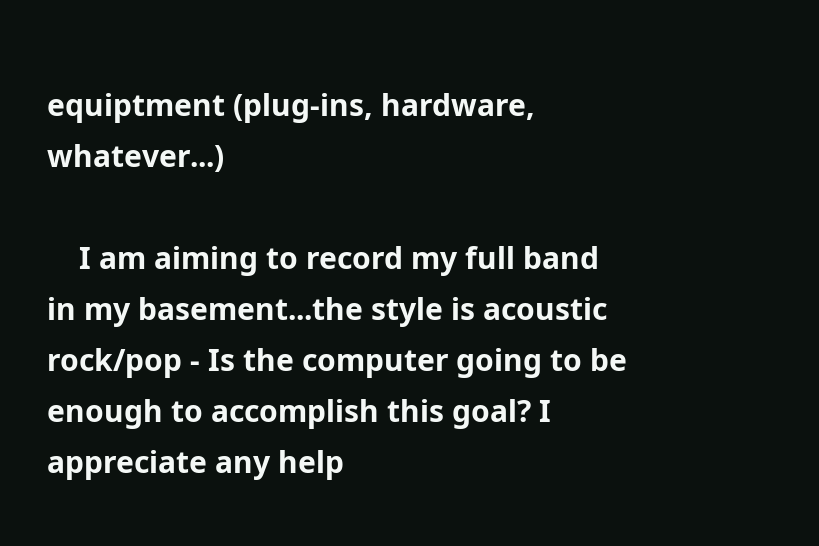equiptment (plug-ins, hardware, whatever...)

    I am aiming to record my full band in my basement...the style is acoustic rock/pop - Is the computer going to be enough to accomplish this goal? I appreciate any help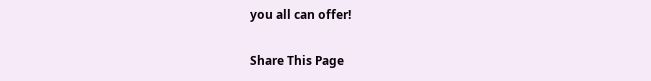you all can offer!

Share This Page